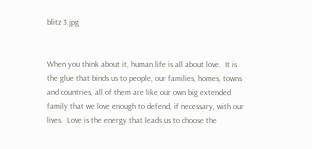blitz 3.jpg


When you think about it, human life is all about love.  It is the glue that binds us to people, our families, homes, towns and countries, all of them are like our own big extended family that we love enough to defend, if necessary, with our lives.  Love is the energy that leads us to choose the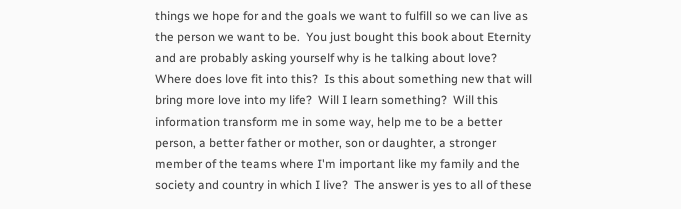things we hope for and the goals we want to fulfill so we can live as the person we want to be.  You just bought this book about Eternity and are probably asking yourself why is he talking about love?  Where does love fit into this?  Is this about something new that will bring more love into my life?  Will I learn something?  Will this information transform me in some way, help me to be a better person, a better father or mother, son or daughter, a stronger member of the teams where I'm important like my family and the society and country in which I live?  The answer is yes to all of these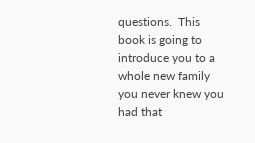questions.  This book is going to introduce you to a whole new family you never knew you had that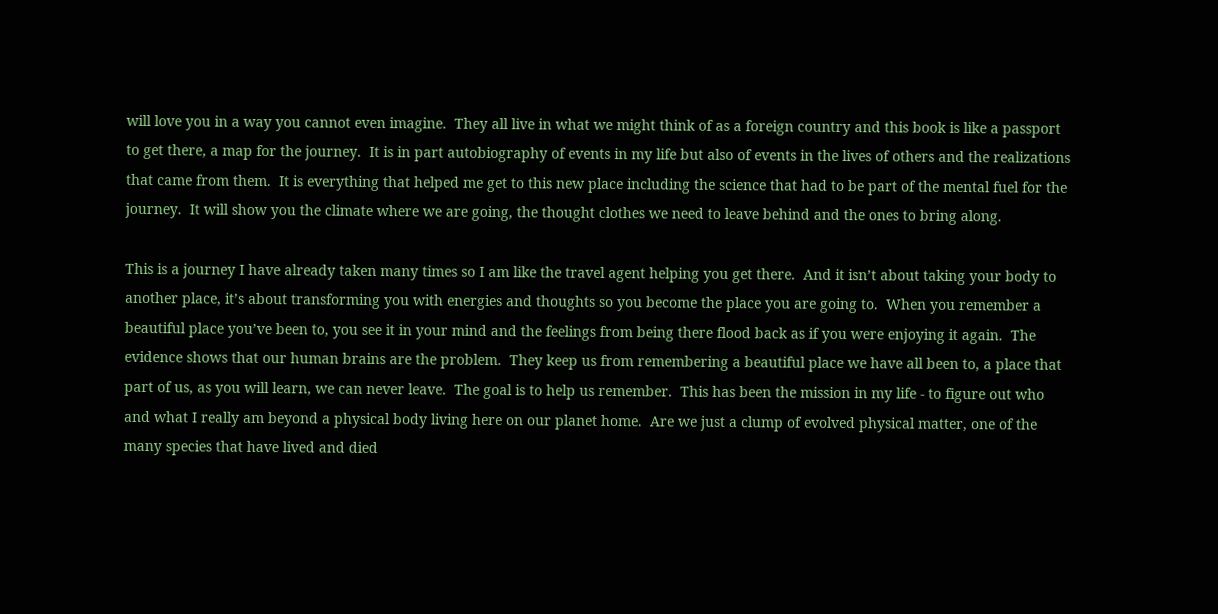will love you in a way you cannot even imagine.  They all live in what we might think of as a foreign country and this book is like a passport to get there, a map for the journey.  It is in part autobiography of events in my life but also of events in the lives of others and the realizations that came from them.  It is everything that helped me get to this new place including the science that had to be part of the mental fuel for the journey.  It will show you the climate where we are going, the thought clothes we need to leave behind and the ones to bring along.

This is a journey I have already taken many times so I am like the travel agent helping you get there.  And it isn’t about taking your body to another place, it’s about transforming you with energies and thoughts so you become the place you are going to.  When you remember a beautiful place you’ve been to, you see it in your mind and the feelings from being there flood back as if you were enjoying it again.  The evidence shows that our human brains are the problem.  They keep us from remembering a beautiful place we have all been to, a place that part of us, as you will learn, we can never leave.  The goal is to help us remember.  This has been the mission in my life - to figure out who and what I really am beyond a physical body living here on our planet home.  Are we just a clump of evolved physical matter, one of the many species that have lived and died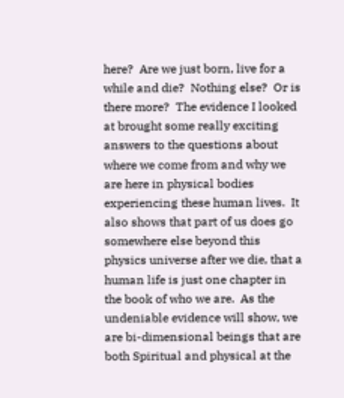here?  Are we just born, live for a while and die?  Nothing else?  Or is there more?  The evidence I looked at brought some really exciting answers to the questions about where we come from and why we are here in physical bodies experiencing these human lives.  It also shows that part of us does go somewhere else beyond this physics universe after we die, that a human life is just one chapter in the book of who we are.  As the undeniable evidence will show, we are bi-dimensional beings that are both Spiritual and physical at the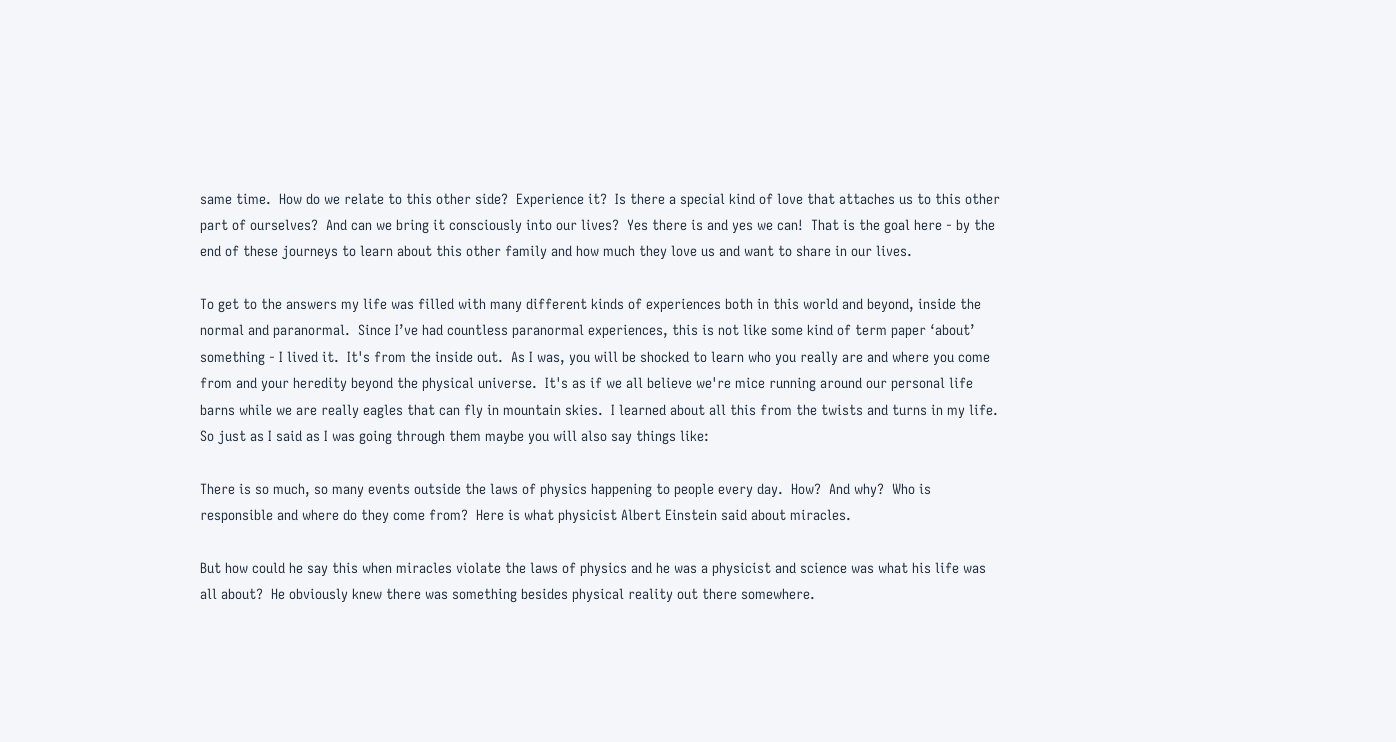same time.  How do we relate to this other side?  Experience it?  Is there a special kind of love that attaches us to this other part of ourselves?  And can we bring it consciously into our lives?  Yes there is and yes we can!  That is the goal here - by the end of these journeys to learn about this other family and how much they love us and want to share in our lives.

To get to the answers my life was filled with many different kinds of experiences both in this world and beyond, inside the normal and paranormal.  Since I’ve had countless paranormal experiences, this is not like some kind of term paper ‘about’ something - I lived it.  It's from the inside out.  As I was, you will be shocked to learn who you really are and where you come from and your heredity beyond the physical universe.  It's as if we all believe we're mice running around our personal life barns while we are really eagles that can fly in mountain skies.  I learned about all this from the twists and turns in my life.  So just as I said as I was going through them maybe you will also say things like:

There is so much, so many events outside the laws of physics happening to people every day.  How?  And why?  Who is responsible and where do they come from?  Here is what physicist Albert Einstein said about miracles.

But how could he say this when miracles violate the laws of physics and he was a physicist and science was what his life was all about?  He obviously knew there was something besides physical reality out there somewhere.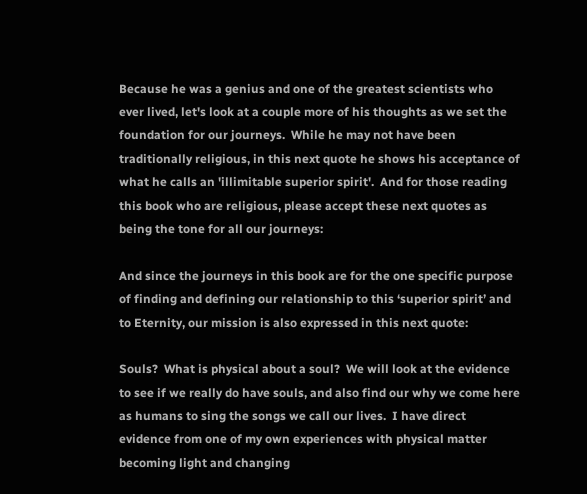Because he was a genius and one of the greatest scientists who ever lived, let's look at a couple more of his thoughts as we set the foundation for our journeys.  While he may not have been traditionally religious, in this next quote he shows his acceptance of what he calls an 'illimitable superior spirit'.  And for those reading this book who are religious, please accept these next quotes as being the tone for all our journeys:

And since the journeys in this book are for the one specific purpose of finding and defining our relationship to this ‘superior spirit’ and to Eternity, our mission is also expressed in this next quote:

Souls?  What is physical about a soul?  We will look at the evidence to see if we really do have souls, and also find our why we come here as humans to sing the songs we call our lives.  I have direct evidence from one of my own experiences with physical matter becoming light and changing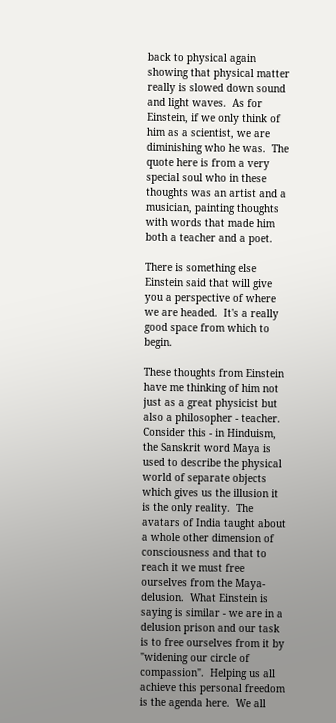back to physical again showing that physical matter really is slowed down sound and light waves.  As for Einstein, if we only think of him as a scientist, we are diminishing who he was.  The quote here is from a very special soul who in these thoughts was an artist and a musician, painting thoughts with words that made him both a teacher and a poet.

There is something else Einstein said that will give you a perspective of where we are headed.  It's a really good space from which to begin.

These thoughts from Einstein have me thinking of him not just as a great physicist but also a philosopher - teacher.  Consider this - in Hinduism, the Sanskrit word Maya is used to describe the physical world of separate objects which gives us the illusion it is the only reality.  The avatars of India taught about a whole other dimension of consciousness and that to reach it we must free ourselves from the Maya-delusion.  What Einstein is saying is similar - we are in a delusion prison and our task is to free ourselves from it by "widening our circle of compassion".  Helping us all achieve this personal freedom is the agenda here.  We all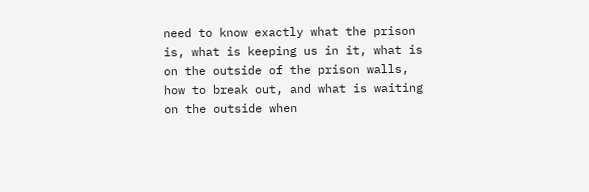need to know exactly what the prison is, what is keeping us in it, what is on the outside of the prison walls, how to break out, and what is waiting on the outside when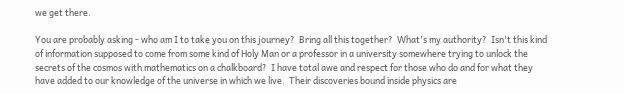we get there.

You are probably asking - who am I to take you on this journey?  Bring all this together?  What's my authority?  Isn't this kind of information supposed to come from some kind of Holy Man or a professor in a university somewhere trying to unlock the secrets of the cosmos with mathematics on a chalkboard?  I have total awe and respect for those who do and for what they have added to our knowledge of the universe in which we live.  Their discoveries bound inside physics are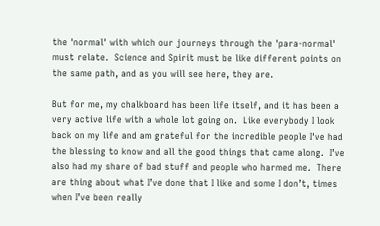the 'normal' with which our journeys through the 'para-normal' must relate.  Science and Spirit must be like different points on the same path, and as you will see here, they are.

But for me, my chalkboard has been life itself, and it has been a very active life with a whole lot going on.  Like everybody I look back on my life and am grateful for the incredible people I've had the blessing to know and all the good things that came along.  I’ve also had my share of bad stuff and people who harmed me.  There are thing about what I’ve done that I like and some I don’t, times when I’ve been really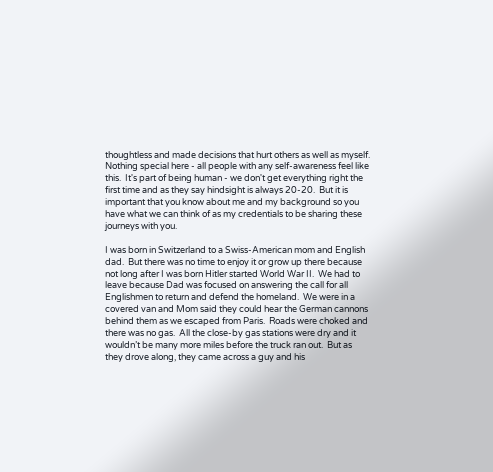thoughtless and made decisions that hurt others as well as myself.  Nothing special here - all people with any self-awareness feel like this.  It's part of being human - we don't get everything right the first time and as they say hindsight is always 20-20.  But it is important that you know about me and my background so you have what we can think of as my credentials to be sharing these journeys with you.

I was born in Switzerland to a Swiss-American mom and English dad.  But there was no time to enjoy it or grow up there because not long after I was born Hitler started World War II.  We had to leave because Dad was focused on answering the call for all Englishmen to return and defend the homeland.  We were in a covered van and Mom said they could hear the German cannons behind them as we escaped from Paris.  Roads were choked and there was no gas.  All the close-by gas stations were dry and it wouldn’t be many more miles before the truck ran out.  But as they drove along, they came across a guy and his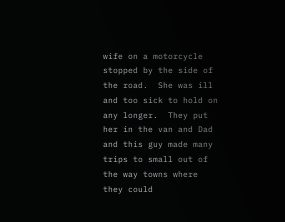wife on a motorcycle stopped by the side of the road.  She was ill and too sick to hold on any longer.  They put her in the van and Dad and this guy made many trips to small out of the way towns where they could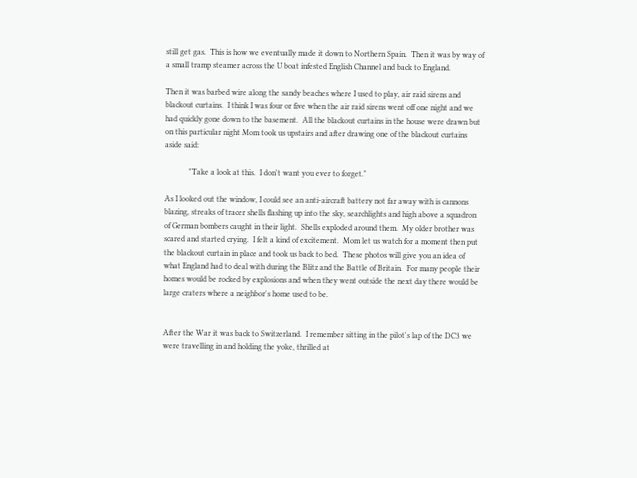still get gas.  This is how we eventually made it down to Northern Spain.  Then it was by way of a small tramp steamer across the U boat infested English Channel and back to England.

Then it was barbed wire along the sandy beaches where I used to play, air raid sirens and blackout curtains.  I think I was four or five when the air raid sirens went off one night and we had quickly gone down to the basement.  All the blackout curtains in the house were drawn but on this particular night Mom took us upstairs and after drawing one of the blackout curtains aside said:

            "Take a look at this.  I don't want you ever to forget."

As I looked out the window, I could see an anti-aircraft battery not far away with is cannons blazing, streaks of tracer shells flashing up into the sky, searchlights and high above a squadron of German bombers caught in their light.  Shells exploded around them.  My older brother was scared and started crying.  I felt a kind of excitement.  Mom let us watch for a moment then put the blackout curtain in place and took us back to bed.  These photos will give you an idea of what England had to deal with during the Blitz and the Battle of Britain.  For many people their homes would be rocked by explosions and when they went outside the next day there would be large craters where a neighbor's home used to be.


After the War it was back to Switzerland.  I remember sitting in the pilot's lap of the DC3 we were travelling in and holding the yoke, thrilled at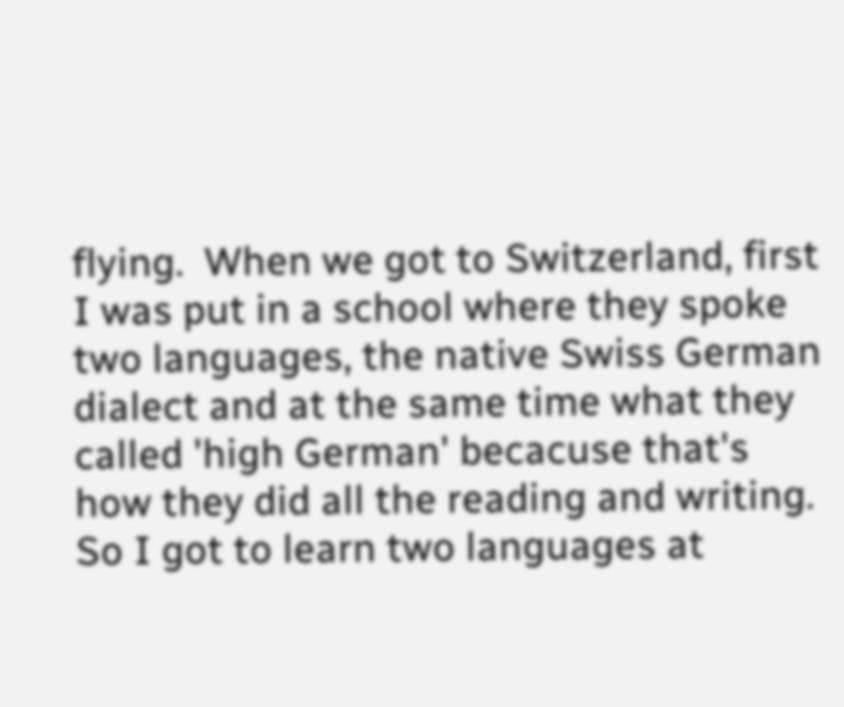flying.  When we got to Switzerland, first I was put in a school where they spoke two languages, the native Swiss German dialect and at the same time what they called 'high German' becacuse that's how they did all the reading and writing.  So I got to learn two languages at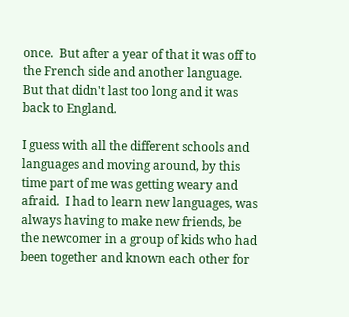once.  But after a year of that it was off to the French side and another language.  But that didn't last too long and it was back to England.

I guess with all the different schools and languages and moving around, by this time part of me was getting weary and afraid.  I had to learn new languages, was always having to make new friends, be the newcomer in a group of kids who had been together and known each other for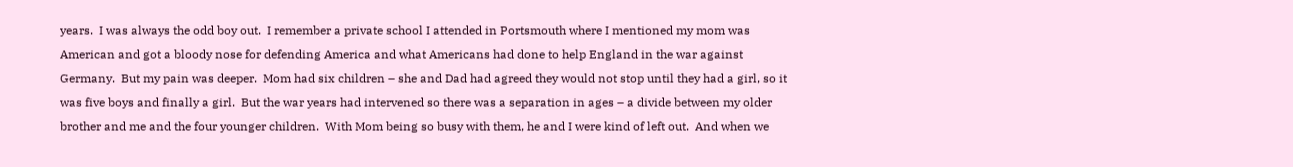years.  I was always the odd boy out.  I remember a private school I attended in Portsmouth where I mentioned my mom was American and got a bloody nose for defending America and what Americans had done to help England in the war against Germany.  But my pain was deeper.  Mom had six children – she and Dad had agreed they would not stop until they had a girl, so it was five boys and finally a girl.  But the war years had intervened so there was a separation in ages – a divide between my older brother and me and the four younger children.  With Mom being so busy with them, he and I were kind of left out.  And when we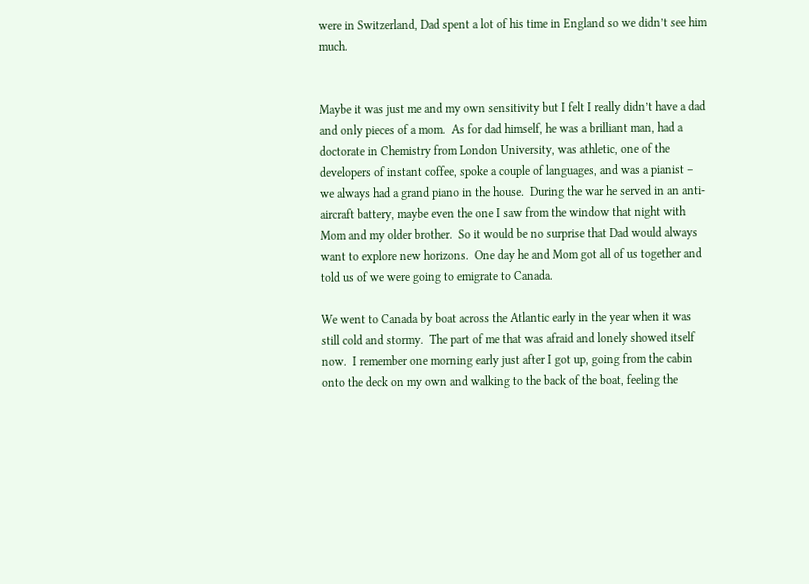were in Switzerland, Dad spent a lot of his time in England so we didn’t see him much.


Maybe it was just me and my own sensitivity but I felt I really didn’t have a dad and only pieces of a mom.  As for dad himself, he was a brilliant man, had a doctorate in Chemistry from London University, was athletic, one of the developers of instant coffee, spoke a couple of languages, and was a pianist – we always had a grand piano in the house.  During the war he served in an anti-aircraft battery, maybe even the one I saw from the window that night with Mom and my older brother.  So it would be no surprise that Dad would always want to explore new horizons.  One day he and Mom got all of us together and told us of we were going to emigrate to Canada.

We went to Canada by boat across the Atlantic early in the year when it was still cold and stormy.  The part of me that was afraid and lonely showed itself now.  I remember one morning early just after I got up, going from the cabin onto the deck on my own and walking to the back of the boat, feeling the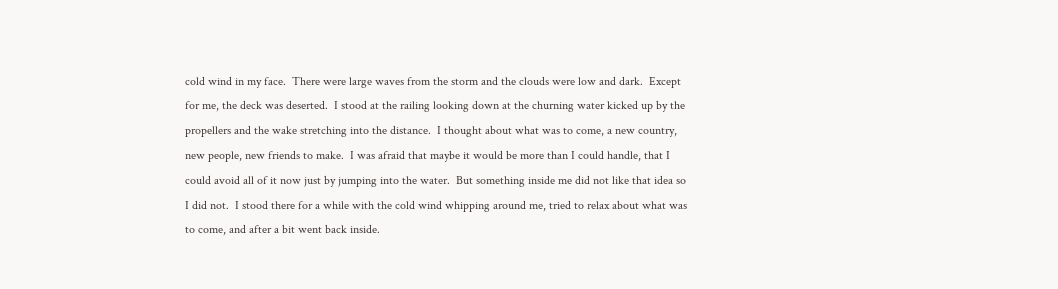cold wind in my face.  There were large waves from the storm and the clouds were low and dark.  Except for me, the deck was deserted.  I stood at the railing looking down at the churning water kicked up by the propellers and the wake stretching into the distance.  I thought about what was to come, a new country, new people, new friends to make.  I was afraid that maybe it would be more than I could handle, that I could avoid all of it now just by jumping into the water.  But something inside me did not like that idea so I did not.  I stood there for a while with the cold wind whipping around me, tried to relax about what was to come, and after a bit went back inside.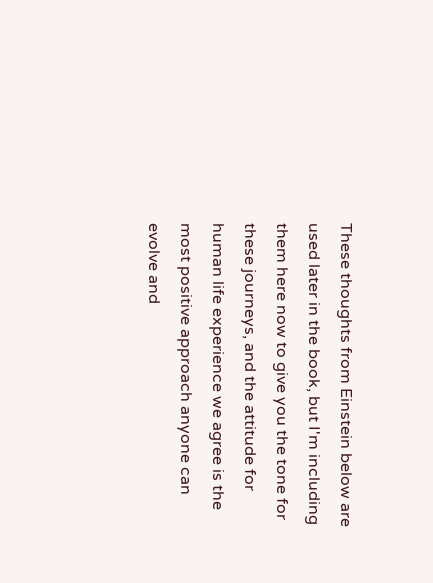These thoughts from Einstein below are used later in the book, but I'm including them here now to give you the tone for these journeys, and the attitude for human life experience we agree is the most positive approach anyone can evolve and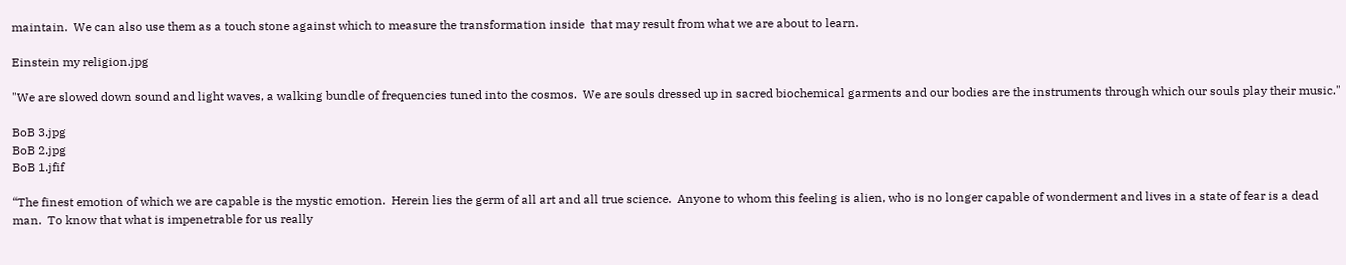maintain.  We can also use them as a touch stone against which to measure the transformation inside  that may result from what we are about to learn.

Einstein my religion.jpg

"We are slowed down sound and light waves, a walking bundle of frequencies tuned into the cosmos.  We are souls dressed up in sacred biochemical garments and our bodies are the instruments through which our souls play their music."

BoB 3.jpg
BoB 2.jpg
BoB 1.jfif

“The finest emotion of which we are capable is the mystic emotion.  Herein lies the germ of all art and all true science.  Anyone to whom this feeling is alien, who is no longer capable of wonderment and lives in a state of fear is a dead man.  To know that what is impenetrable for us really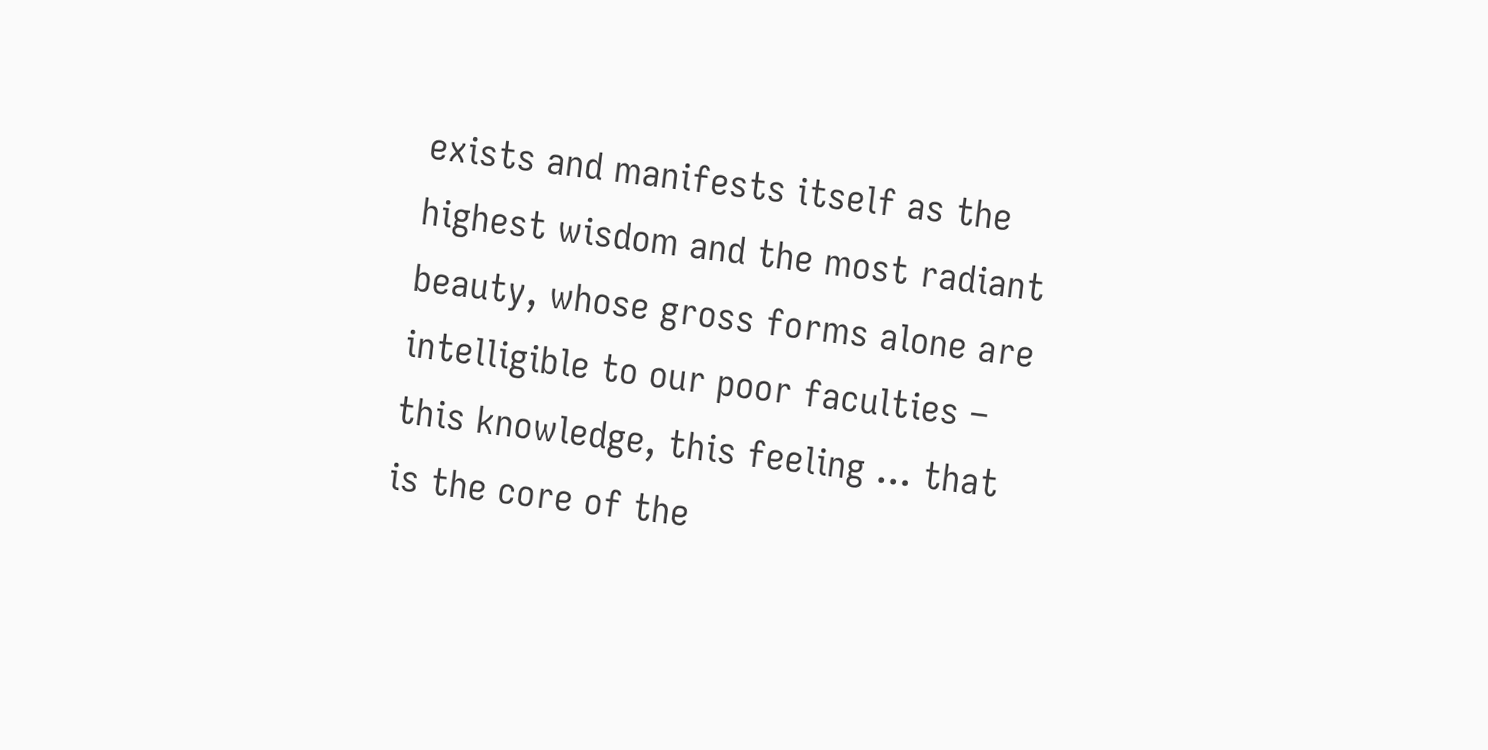exists and manifests itself as the highest wisdom and the most radiant beauty, whose gross forms alone are intelligible to our poor faculties – this knowledge, this feeling ... that is the core of the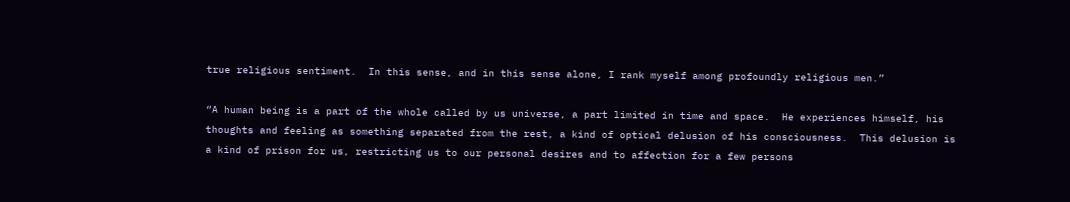true religious sentiment.  In this sense, and in this sense alone, I rank myself among profoundly religious men.”

“A human being is a part of the whole called by us universe, a part limited in time and space.  He experiences himself, his thoughts and feeling as something separated from the rest, a kind of optical delusion of his consciousness.  This delusion is a kind of prison for us, restricting us to our personal desires and to affection for a few persons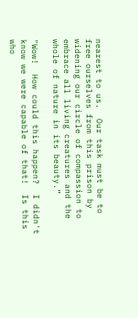nearest to us.  Our task must be to free ourselves from this prison by widening our circle of compassion to embrace all living creatures and the whole of nature in its beauty.”

"Wow!  How could this happen?  I didn't know we were capable of that!  Is this who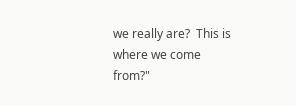we really are?  This is where we come from?"